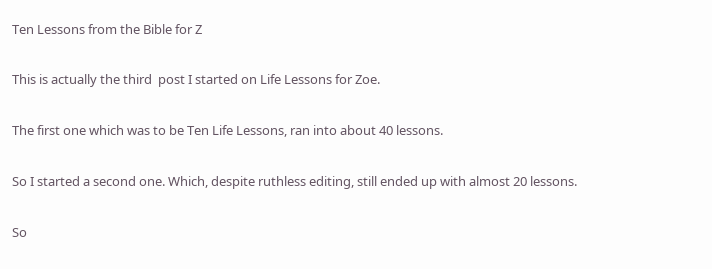Ten Lessons from the Bible for Z

This is actually the third  post I started on Life Lessons for Zoe.

The first one which was to be Ten Life Lessons, ran into about 40 lessons.

So I started a second one. Which, despite ruthless editing, still ended up with almost 20 lessons.

So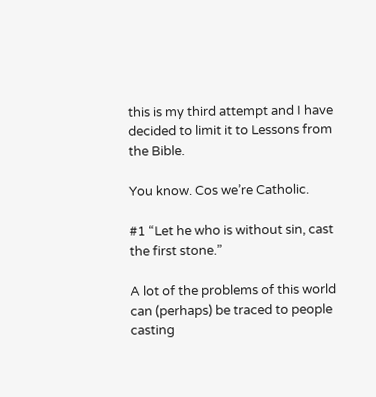this is my third attempt and I have decided to limit it to Lessons from the Bible.

You know. Cos we’re Catholic.

#1 “Let he who is without sin, cast the first stone.”

A lot of the problems of this world can (perhaps) be traced to people casting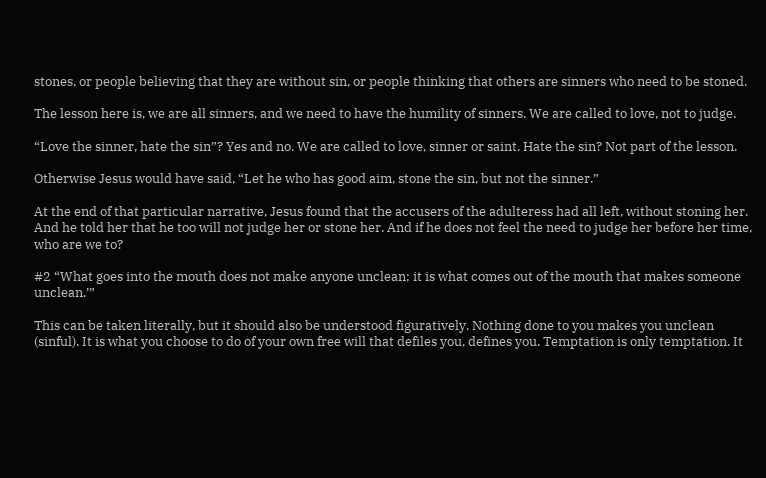stones, or people believing that they are without sin, or people thinking that others are sinners who need to be stoned.

The lesson here is, we are all sinners, and we need to have the humility of sinners. We are called to love, not to judge.

“Love the sinner, hate the sin”? Yes and no. We are called to love, sinner or saint. Hate the sin? Not part of the lesson.

Otherwise Jesus would have said, “Let he who has good aim, stone the sin, but not the sinner.”

At the end of that particular narrative, Jesus found that the accusers of the adulteress had all left, without stoning her. And he told her that he too will not judge her or stone her. And if he does not feel the need to judge her before her time, who are we to?

#2 “What goes into the mouth does not make anyone unclean; it is what comes out of the mouth that makes someone unclean.’”

This can be taken literally, but it should also be understood figuratively. Nothing done to you makes you unclean (sinful). It is what you choose to do of your own free will that defiles you, defines you. Temptation is only temptation. It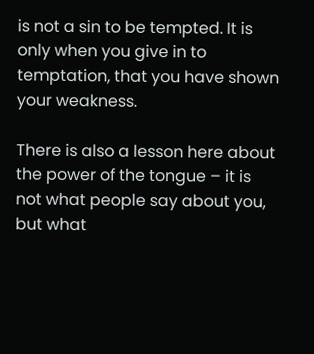is not a sin to be tempted. It is only when you give in to temptation, that you have shown your weakness.

There is also a lesson here about the power of the tongue – it is not what people say about you, but what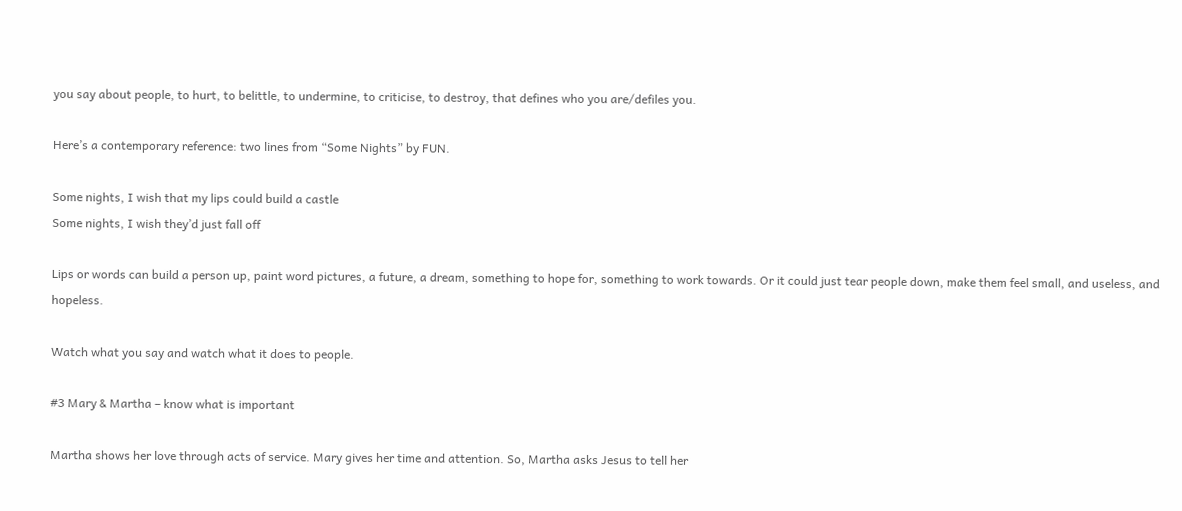you say about people, to hurt, to belittle, to undermine, to criticise, to destroy, that defines who you are/defiles you.

Here’s a contemporary reference: two lines from “Some Nights” by FUN.

Some nights, I wish that my lips could build a castle
Some nights, I wish they’d just fall off

Lips or words can build a person up, paint word pictures, a future, a dream, something to hope for, something to work towards. Or it could just tear people down, make them feel small, and useless, and hopeless.

Watch what you say and watch what it does to people.

#3 Mary & Martha – know what is important

Martha shows her love through acts of service. Mary gives her time and attention. So, Martha asks Jesus to tell her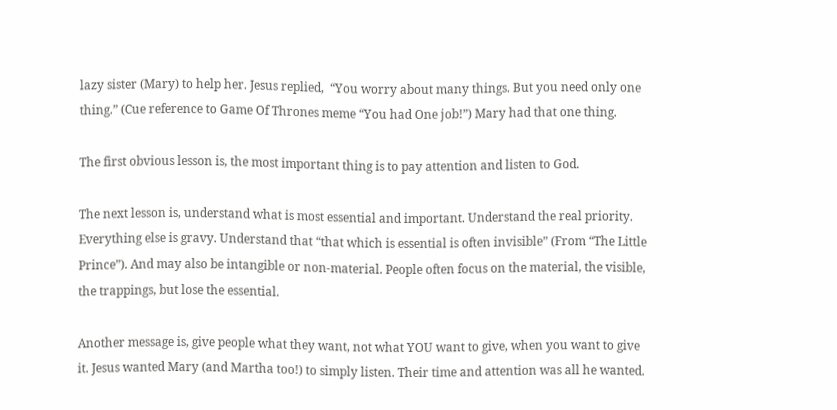lazy sister (Mary) to help her. Jesus replied,  “You worry about many things. But you need only one thing.” (Cue reference to Game Of Thrones meme “You had One job!”) Mary had that one thing.

The first obvious lesson is, the most important thing is to pay attention and listen to God.

The next lesson is, understand what is most essential and important. Understand the real priority. Everything else is gravy. Understand that “that which is essential is often invisible” (From “The Little Prince”). And may also be intangible or non-material. People often focus on the material, the visible, the trappings, but lose the essential.

Another message is, give people what they want, not what YOU want to give, when you want to give it. Jesus wanted Mary (and Martha too!) to simply listen. Their time and attention was all he wanted.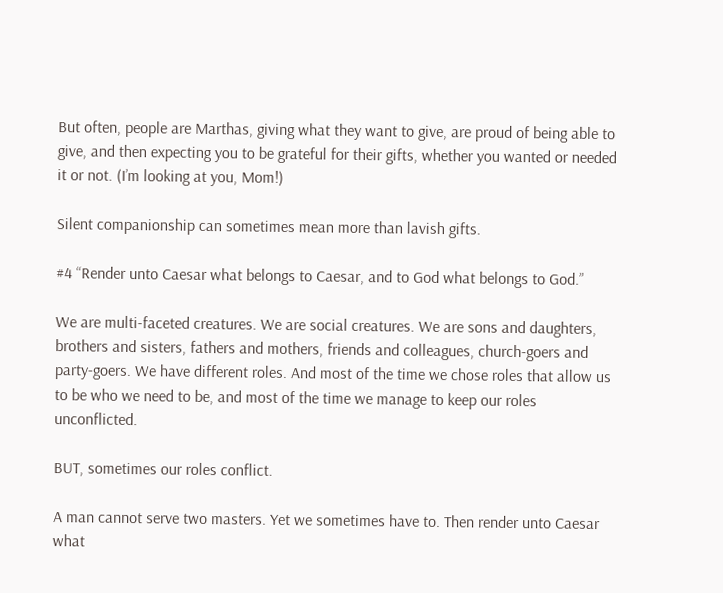But often, people are Marthas, giving what they want to give, are proud of being able to give, and then expecting you to be grateful for their gifts, whether you wanted or needed it or not. (I’m looking at you, Mom!)

Silent companionship can sometimes mean more than lavish gifts.

#4 “Render unto Caesar what belongs to Caesar, and to God what belongs to God.”

We are multi-faceted creatures. We are social creatures. We are sons and daughters, brothers and sisters, fathers and mothers, friends and colleagues, church-goers and party-goers. We have different roles. And most of the time we chose roles that allow us to be who we need to be, and most of the time we manage to keep our roles unconflicted.

BUT, sometimes our roles conflict.

A man cannot serve two masters. Yet we sometimes have to. Then render unto Caesar what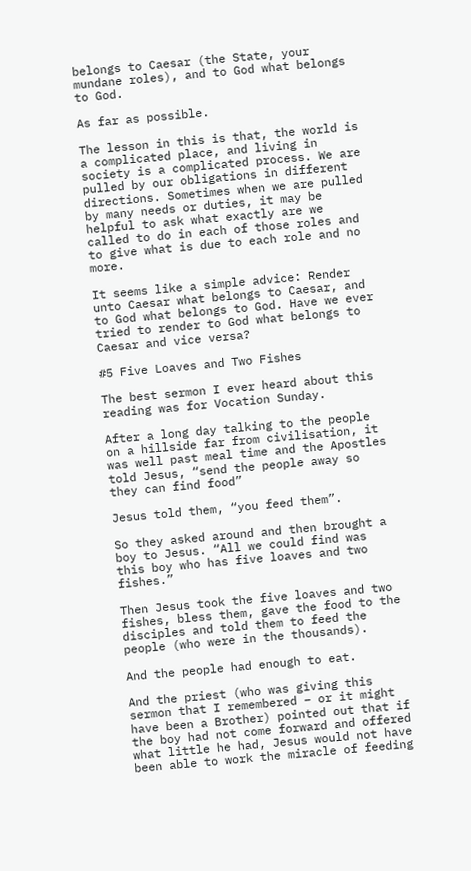belongs to Caesar (the State, your mundane roles), and to God what belongs to God.

As far as possible.

The lesson in this is that, the world is a complicated place, and living in society is a complicated process. We are pulled by our obligations in different directions. Sometimes when we are pulled by many needs or duties, it may be helpful to ask what exactly are we called to do in each of those roles and to give what is due to each role and no more.

It seems like a simple advice: Render unto Caesar what belongs to Caesar, and to God what belongs to God. Have we ever tried to render to God what belongs to Caesar and vice versa?

#5 Five Loaves and Two Fishes

The best sermon I ever heard about this reading was for Vocation Sunday.

After a long day talking to the people on a hillside far from civilisation, it was well past meal time and the Apostles told Jesus, “send the people away so they can find food”

Jesus told them, “you feed them”.

So they asked around and then brought a boy to Jesus. “All we could find was this boy who has five loaves and two fishes.”

Then Jesus took the five loaves and two fishes, bless them, gave the food to the disciples and told them to feed the people (who were in the thousands).

And the people had enough to eat.

And the priest (who was giving this sermon that I remembered – or it might have been a Brother) pointed out that if the boy had not come forward and offered what little he had, Jesus would not have been able to work the miracle of feeding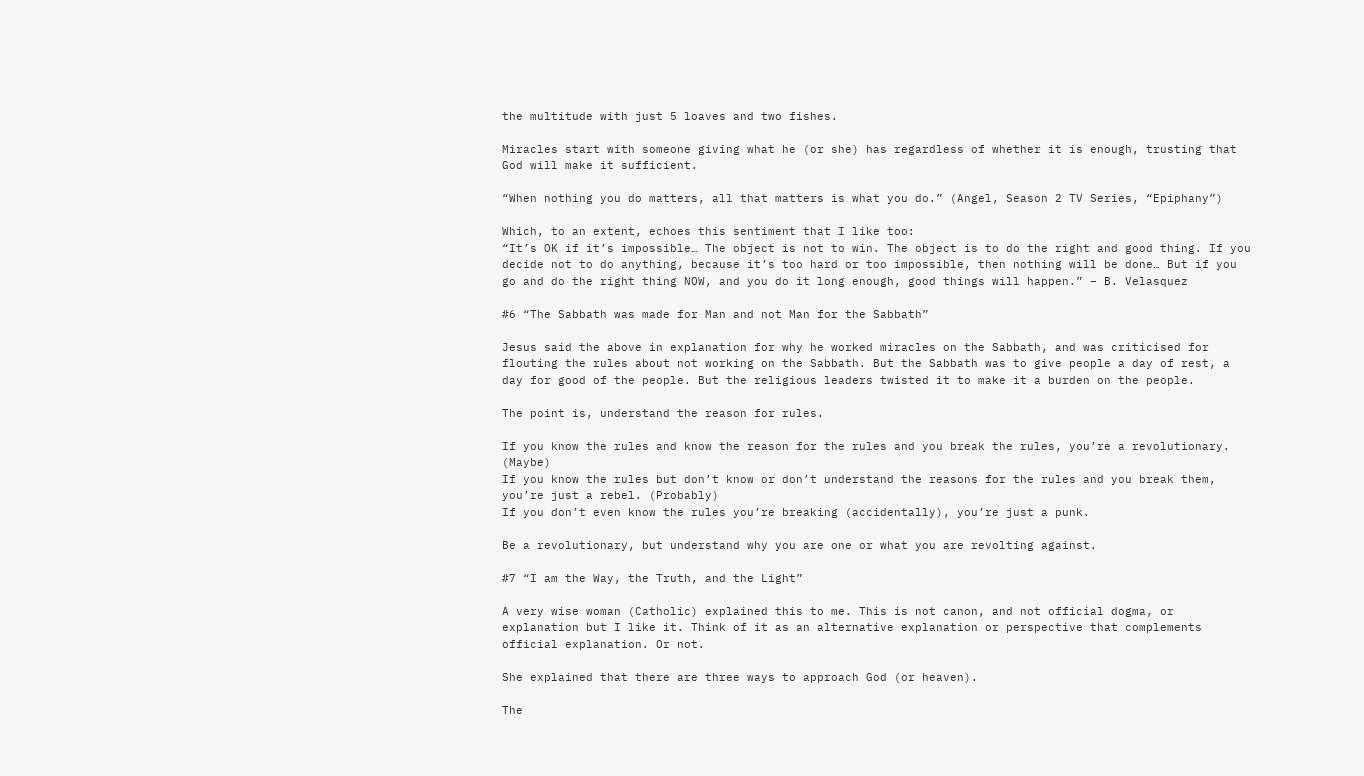the multitude with just 5 loaves and two fishes.

Miracles start with someone giving what he (or she) has regardless of whether it is enough, trusting that God will make it sufficient.

“When nothing you do matters, all that matters is what you do.” (Angel, Season 2 TV Series, “Epiphany”)

Which, to an extent, echoes this sentiment that I like too:
“It’s OK if it’s impossible… The object is not to win. The object is to do the right and good thing. If you decide not to do anything, because it’s too hard or too impossible, then nothing will be done… But if you go and do the right thing NOW, and you do it long enough, good things will happen.” – B. Velasquez

#6 “The Sabbath was made for Man and not Man for the Sabbath”

Jesus said the above in explanation for why he worked miracles on the Sabbath, and was criticised for flouting the rules about not working on the Sabbath. But the Sabbath was to give people a day of rest, a day for good of the people. But the religious leaders twisted it to make it a burden on the people.

The point is, understand the reason for rules.

If you know the rules and know the reason for the rules and you break the rules, you’re a revolutionary. (Maybe)
If you know the rules but don’t know or don’t understand the reasons for the rules and you break them, you’re just a rebel. (Probably)
If you don’t even know the rules you’re breaking (accidentally), you’re just a punk.

Be a revolutionary, but understand why you are one or what you are revolting against.

#7 “I am the Way, the Truth, and the Light”

A very wise woman (Catholic) explained this to me. This is not canon, and not official dogma, or explanation but I like it. Think of it as an alternative explanation or perspective that complements official explanation. Or not.

She explained that there are three ways to approach God (or heaven).

The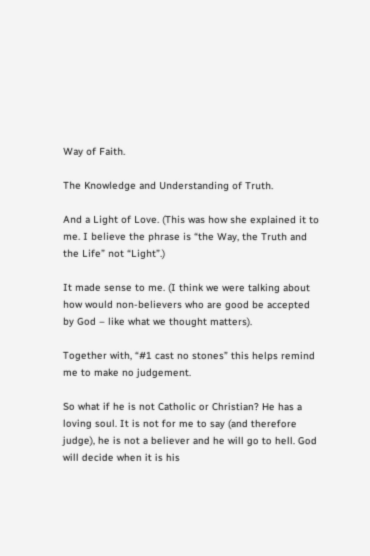Way of Faith.

The Knowledge and Understanding of Truth.

And a Light of Love. (This was how she explained it to me. I believe the phrase is “the Way, the Truth and the Life” not “Light”.)

It made sense to me. (I think we were talking about how would non-believers who are good be accepted by God – like what we thought matters).

Together with, “#1 cast no stones” this helps remind me to make no judgement.

So what if he is not Catholic or Christian? He has a loving soul. It is not for me to say (and therefore judge), he is not a believer and he will go to hell. God will decide when it is his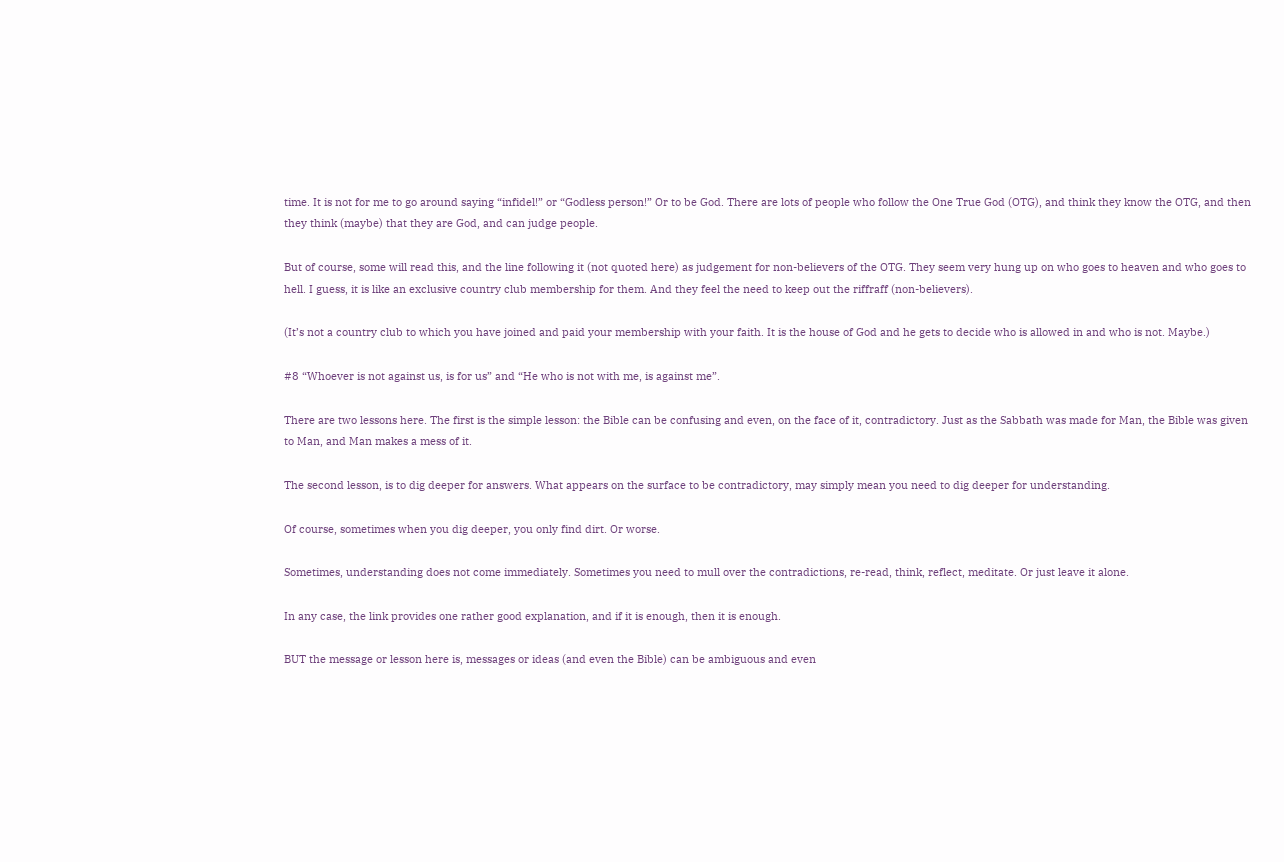time. It is not for me to go around saying “infidel!” or “Godless person!” Or to be God. There are lots of people who follow the One True God (OTG), and think they know the OTG, and then they think (maybe) that they are God, and can judge people.

But of course, some will read this, and the line following it (not quoted here) as judgement for non-believers of the OTG. They seem very hung up on who goes to heaven and who goes to hell. I guess, it is like an exclusive country club membership for them. And they feel the need to keep out the riffraff (non-believers).

(It’s not a country club to which you have joined and paid your membership with your faith. It is the house of God and he gets to decide who is allowed in and who is not. Maybe.)

#8 “Whoever is not against us, is for us” and “He who is not with me, is against me”.

There are two lessons here. The first is the simple lesson: the Bible can be confusing and even, on the face of it, contradictory. Just as the Sabbath was made for Man, the Bible was given to Man, and Man makes a mess of it.

The second lesson, is to dig deeper for answers. What appears on the surface to be contradictory, may simply mean you need to dig deeper for understanding.

Of course, sometimes when you dig deeper, you only find dirt. Or worse.

Sometimes, understanding does not come immediately. Sometimes you need to mull over the contradictions, re-read, think, reflect, meditate. Or just leave it alone.

In any case, the link provides one rather good explanation, and if it is enough, then it is enough.

BUT the message or lesson here is, messages or ideas (and even the Bible) can be ambiguous and even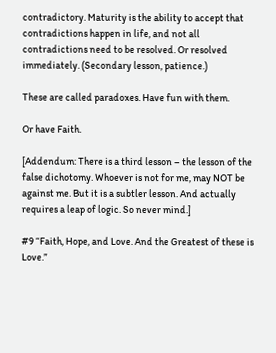contradictory. Maturity is the ability to accept that contradictions happen in life, and not all contradictions need to be resolved. Or resolved immediately. (Secondary lesson, patience.)

These are called paradoxes. Have fun with them.

Or have Faith.

[Addendum: There is a third lesson – the lesson of the false dichotomy. Whoever is not for me, may NOT be against me. But it is a subtler lesson. And actually requires a leap of logic. So never mind.]

#9 “Faith, Hope, and Love. And the Greatest of these is Love.”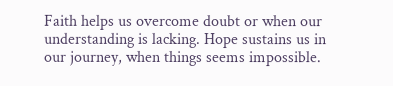Faith helps us overcome doubt or when our understanding is lacking. Hope sustains us in our journey, when things seems impossible.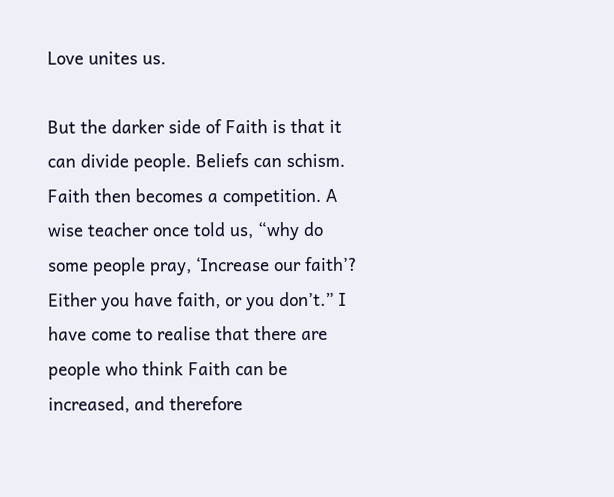Love unites us.

But the darker side of Faith is that it can divide people. Beliefs can schism. Faith then becomes a competition. A wise teacher once told us, “why do some people pray, ‘Increase our faith’? Either you have faith, or you don’t.” I have come to realise that there are people who think Faith can be increased, and therefore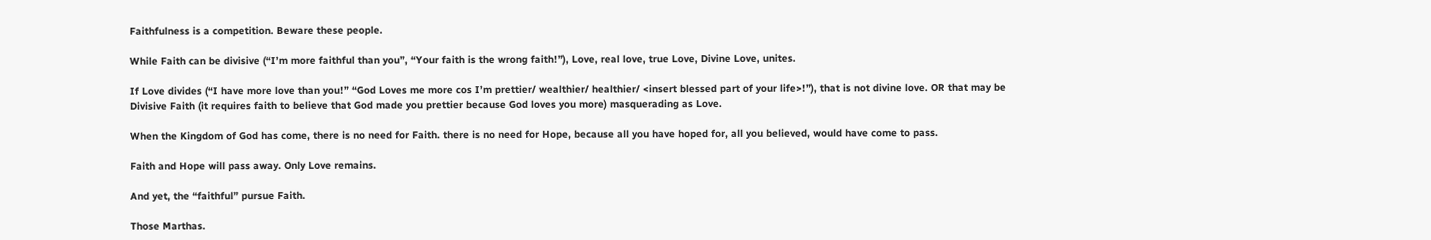Faithfulness is a competition. Beware these people.

While Faith can be divisive (“I’m more faithful than you”, “Your faith is the wrong faith!”), Love, real love, true Love, Divine Love, unites.

If Love divides (“I have more love than you!” “God Loves me more cos I’m prettier/ wealthier/ healthier/ <insert blessed part of your life>!”), that is not divine love. OR that may be Divisive Faith (it requires faith to believe that God made you prettier because God loves you more) masquerading as Love.

When the Kingdom of God has come, there is no need for Faith. there is no need for Hope, because all you have hoped for, all you believed, would have come to pass.

Faith and Hope will pass away. Only Love remains.

And yet, the “faithful” pursue Faith.

Those Marthas.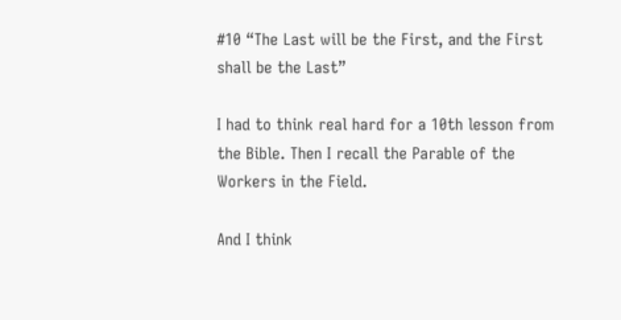#10 “The Last will be the First, and the First shall be the Last”

I had to think real hard for a 10th lesson from the Bible. Then I recall the Parable of the Workers in the Field.

And I think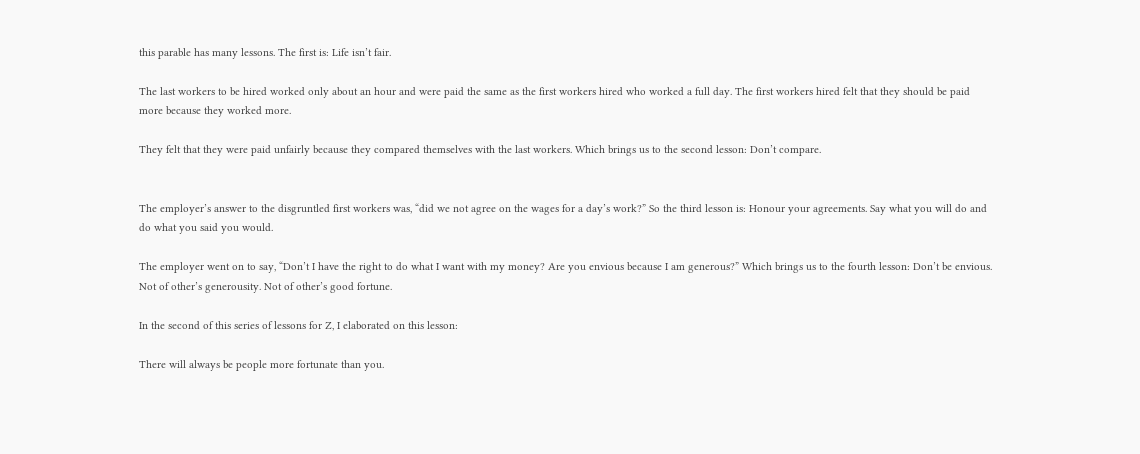this parable has many lessons. The first is: Life isn’t fair.

The last workers to be hired worked only about an hour and were paid the same as the first workers hired who worked a full day. The first workers hired felt that they should be paid more because they worked more.

They felt that they were paid unfairly because they compared themselves with the last workers. Which brings us to the second lesson: Don’t compare.


The employer’s answer to the disgruntled first workers was, “did we not agree on the wages for a day’s work?” So the third lesson is: Honour your agreements. Say what you will do and do what you said you would.

The employer went on to say, “Don’t I have the right to do what I want with my money? Are you envious because I am generous?” Which brings us to the fourth lesson: Don’t be envious. Not of other’s generousity. Not of other’s good fortune.

In the second of this series of lessons for Z, I elaborated on this lesson:

There will always be people more fortunate than you.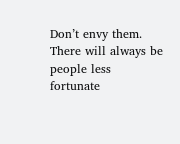Don’t envy them.
There will always be people less fortunate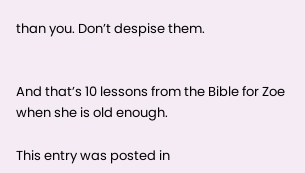than you. Don’t despise them.


And that’s 10 lessons from the Bible for Zoe when she is old enough.

This entry was posted in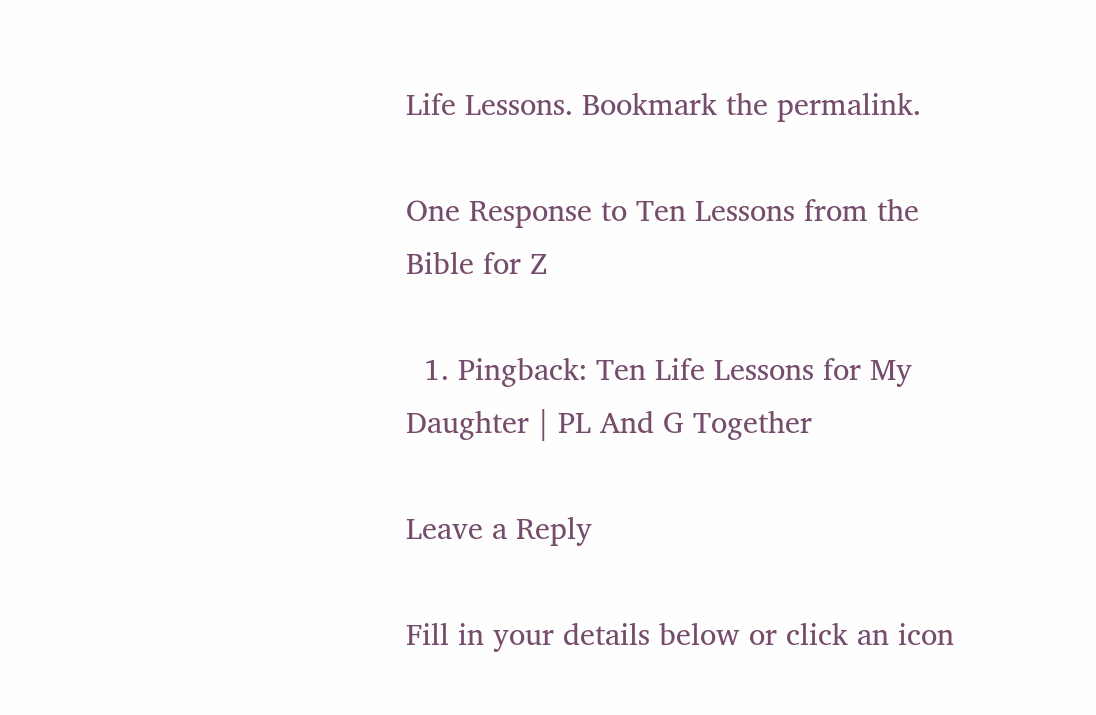Life Lessons. Bookmark the permalink.

One Response to Ten Lessons from the Bible for Z

  1. Pingback: Ten Life Lessons for My Daughter | PL And G Together

Leave a Reply

Fill in your details below or click an icon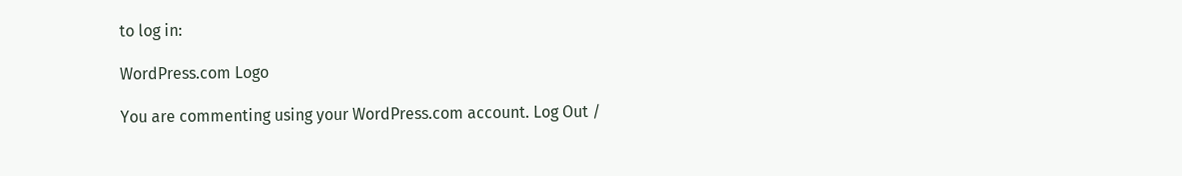to log in:

WordPress.com Logo

You are commenting using your WordPress.com account. Log Out /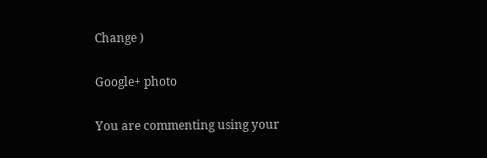Change )

Google+ photo

You are commenting using your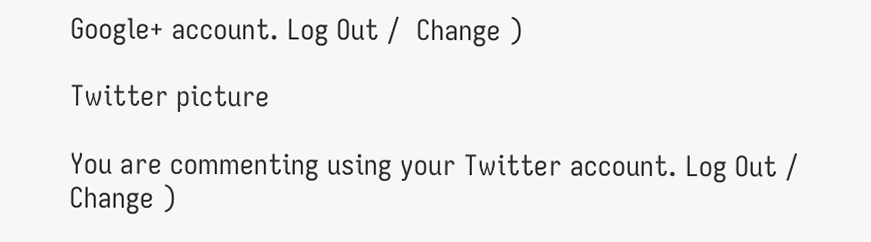Google+ account. Log Out /  Change )

Twitter picture

You are commenting using your Twitter account. Log Out /  Change )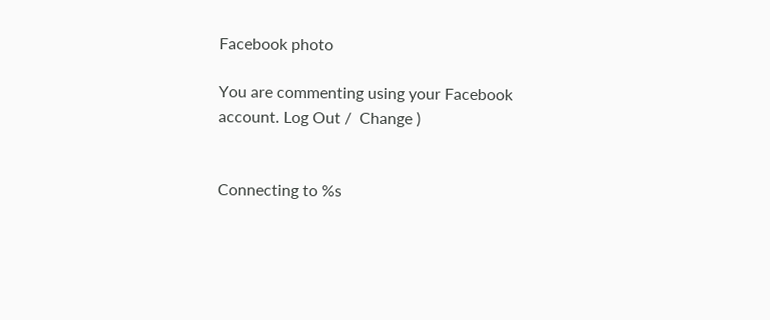Facebook photo

You are commenting using your Facebook account. Log Out /  Change )


Connecting to %s